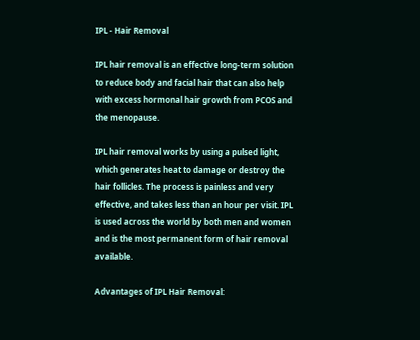IPL - Hair Removal

IPL hair removal is an effective long-term solution to reduce body and facial hair that can also help with excess hormonal hair growth from PCOS and the menopause.

IPL hair removal works by using a pulsed light, which generates heat to damage or destroy the hair follicles. The process is painless and very effective, and takes less than an hour per visit. IPL is used across the world by both men and women and is the most permanent form of hair removal available.

Advantages of IPL Hair Removal: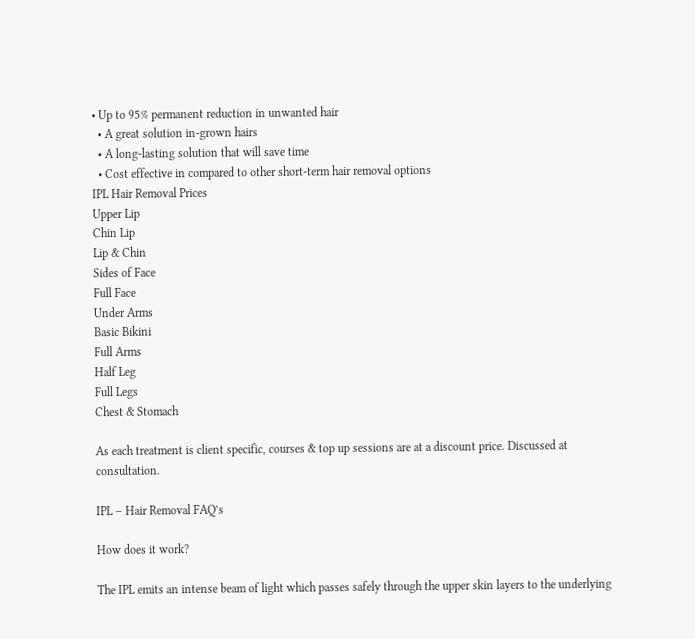• Up to 95% permanent reduction in unwanted hair
  • A great solution in-grown hairs
  • A long-lasting solution that will save time
  • Cost effective in compared to other short-term hair removal options
IPL Hair Removal Prices
Upper Lip
Chin Lip
Lip & Chin
Sides of Face
Full Face
Under Arms
Basic Bikini
Full Arms
Half Leg
Full Legs
Chest & Stomach

As each treatment is client specific, courses & top up sessions are at a discount price. Discussed at consultation.

IPL – Hair Removal FAQ’s

How does it work?

The IPL emits an intense beam of light which passes safely through the upper skin layers to the underlying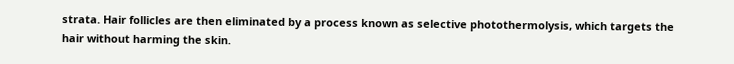strata. Hair follicles are then eliminated by a process known as selective photothermolysis, which targets the hair without harming the skin.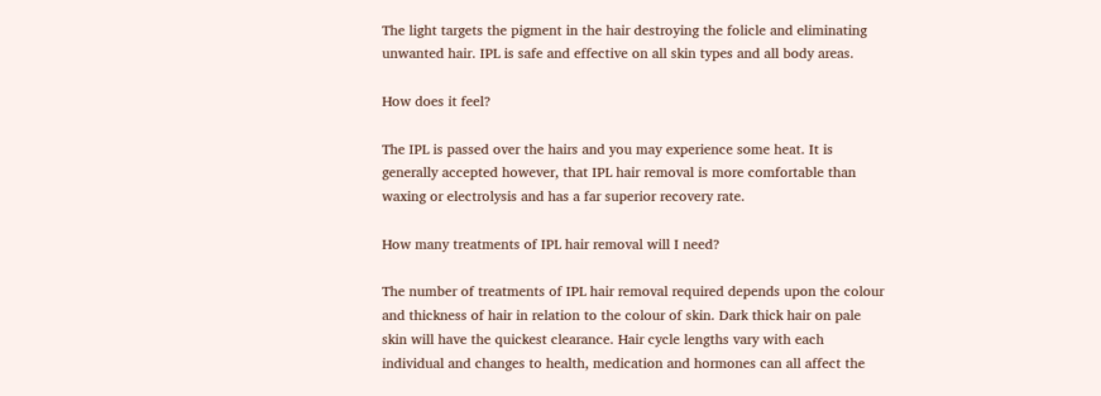The light targets the pigment in the hair destroying the folicle and eliminating unwanted hair. IPL is safe and effective on all skin types and all body areas.

How does it feel?

The IPL is passed over the hairs and you may experience some heat. It is generally accepted however, that IPL hair removal is more comfortable than waxing or electrolysis and has a far superior recovery rate.

How many treatments of IPL hair removal will I need?

The number of treatments of IPL hair removal required depends upon the colour and thickness of hair in relation to the colour of skin. Dark thick hair on pale skin will have the quickest clearance. Hair cycle lengths vary with each individual and changes to health, medication and hormones can all affect the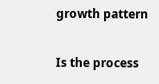growth pattern

Is the process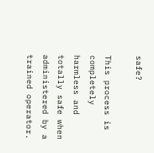safe?

This process is completely harmless and totally safe when administered by a trained operator.